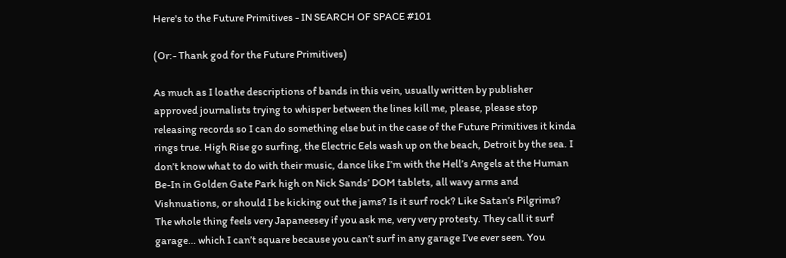Here's to the Future Primitives - IN SEARCH OF SPACE #101

(Or:- Thank god for the Future Primitives)

As much as I loathe descriptions of bands in this vein, usually written by publisher approved journalists trying to whisper between the lines kill me, please, please stop releasing records so I can do something else but in the case of the Future Primitives it kinda rings true. High Rise go surfing, the Electric Eels wash up on the beach, Detroit by the sea. I don’t know what to do with their music, dance like I’m with the Hell’s Angels at the Human Be-In in Golden Gate Park high on Nick Sands’ DOM tablets, all wavy arms and Vishnuations, or should I be kicking out the jams? Is it surf rock? Like Satan’s Pilgrims? The whole thing feels very Japaneesey if you ask me, very very protesty. They call it surf garage… which I can’t square because you can’t surf in any garage I’ve ever seen. You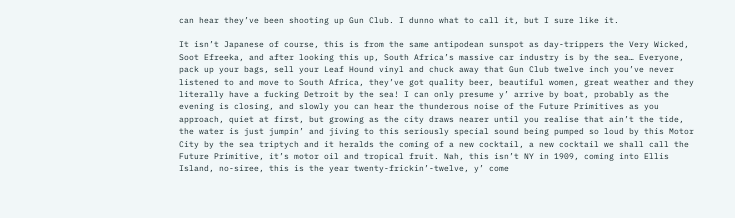can hear they’ve been shooting up Gun Club. I dunno what to call it, but I sure like it.

It isn’t Japanese of course, this is from the same antipodean sunspot as day-trippers the Very Wicked, Soot Efreeka, and after looking this up, South Africa’s massive car industry is by the sea… Everyone, pack up your bags, sell your Leaf Hound vinyl and chuck away that Gun Club twelve inch you’ve never listened to and move to South Africa, they’ve got quality beer, beautiful women, great weather and they literally have a fucking Detroit by the sea! I can only presume y’ arrive by boat, probably as the evening is closing, and slowly you can hear the thunderous noise of the Future Primitives as you approach, quiet at first, but growing as the city draws nearer until you realise that ain’t the tide, the water is just jumpin’ and jiving to this seriously special sound being pumped so loud by this Motor City by the sea triptych and it heralds the coming of a new cocktail, a new cocktail we shall call the Future Primitive, it’s motor oil and tropical fruit. Nah, this isn’t NY in 1909, coming into Ellis Island, no-siree, this is the year twenty-frickin’-twelve, y’ come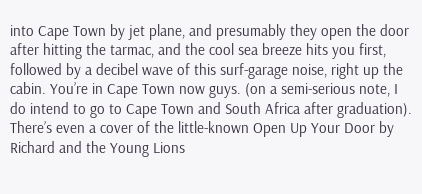into Cape Town by jet plane, and presumably they open the door after hitting the tarmac, and the cool sea breeze hits you first, followed by a decibel wave of this surf-garage noise, right up the cabin. You’re in Cape Town now guys. (on a semi-serious note, I do intend to go to Cape Town and South Africa after graduation). There’s even a cover of the little-known Open Up Your Door by Richard and the Young Lions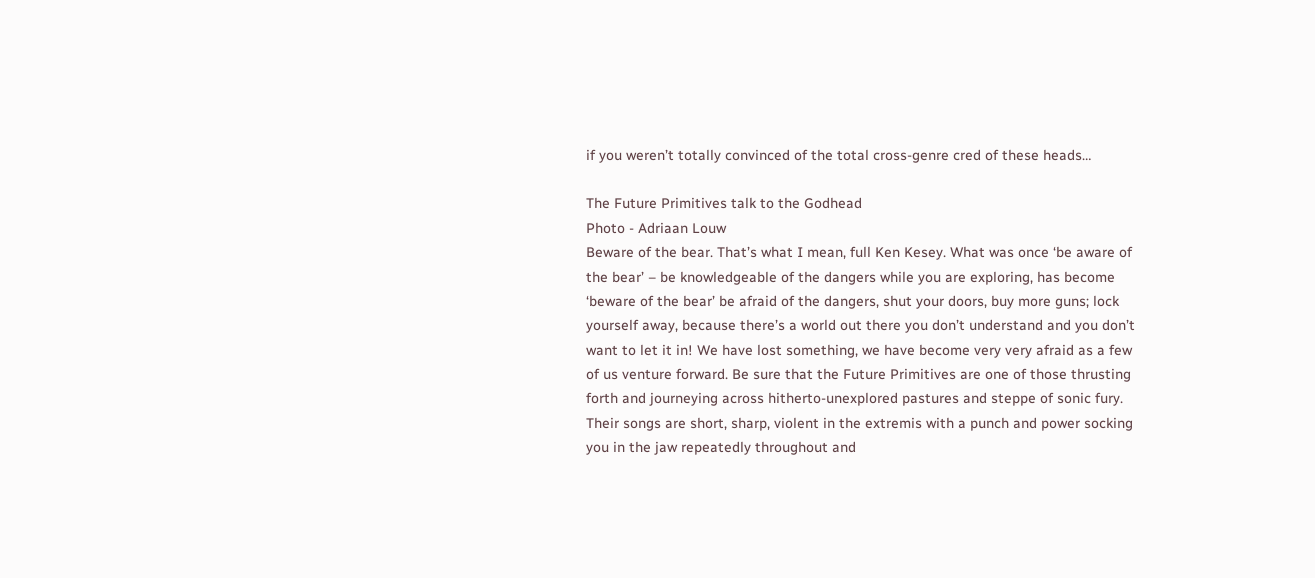if you weren’t totally convinced of the total cross-genre cred of these heads…

The Future Primitives talk to the Godhead
Photo - Adriaan Louw
Beware of the bear. That’s what I mean, full Ken Kesey. What was once ‘be aware of the bear’ – be knowledgeable of the dangers while you are exploring, has become ‘beware of the bear’ be afraid of the dangers, shut your doors, buy more guns; lock yourself away, because there’s a world out there you don’t understand and you don’t want to let it in! We have lost something, we have become very very afraid as a few of us venture forward. Be sure that the Future Primitives are one of those thrusting forth and journeying across hitherto-unexplored pastures and steppe of sonic fury. Their songs are short, sharp, violent in the extremis with a punch and power socking you in the jaw repeatedly throughout and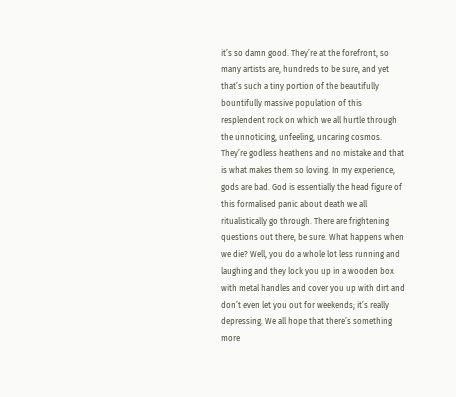it’s so damn good. They’re at the forefront, so many artists are, hundreds to be sure, and yet that’s such a tiny portion of the beautifully bountifully massive population of this resplendent rock on which we all hurtle through the unnoticing, unfeeling, uncaring cosmos. They’re godless heathens and no mistake and that is what makes them so loving. In my experience, gods are bad. God is essentially the head figure of this formalised panic about death we all ritualistically go through. There are frightening questions out there, be sure. What happens when we die? Well, you do a whole lot less running and laughing and they lock you up in a wooden box with metal handles and cover you up with dirt and don’t even let you out for weekends; it’s really depressing. We all hope that there’s something more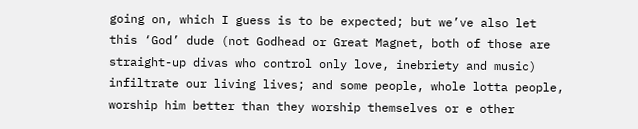going on, which I guess is to be expected; but we’ve also let this ‘God’ dude (not Godhead or Great Magnet, both of those are straight-up divas who control only love, inebriety and music) infiltrate our living lives; and some people, whole lotta people, worship him better than they worship themselves or e other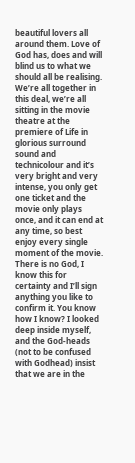beautiful lovers all around them. Love of God has, does and will blind us to what we should all be realising. We’re all together in this deal, we’re all sitting in the movie theatre at the premiere of Life in glorious surround sound and technicolour and it’s very bright and very intense, you only get one ticket and the movie only plays once, and it can end at any time, so best enjoy every single moment of the movie. There is no God, I know this for certainty and I’ll sign anything you like to confirm it. You know how I know? I looked deep inside myself, and the God-heads (not to be confused with Godhead) insist that we are in the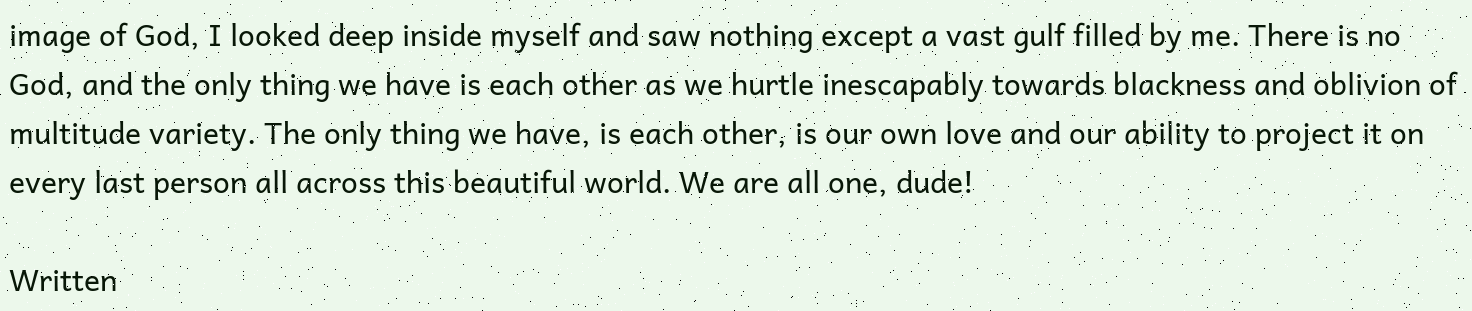image of God, I looked deep inside myself and saw nothing except a vast gulf filled by me. There is no God, and the only thing we have is each other as we hurtle inescapably towards blackness and oblivion of multitude variety. The only thing we have, is each other, is our own love and our ability to project it on every last person all across this beautiful world. We are all one, dude!

Written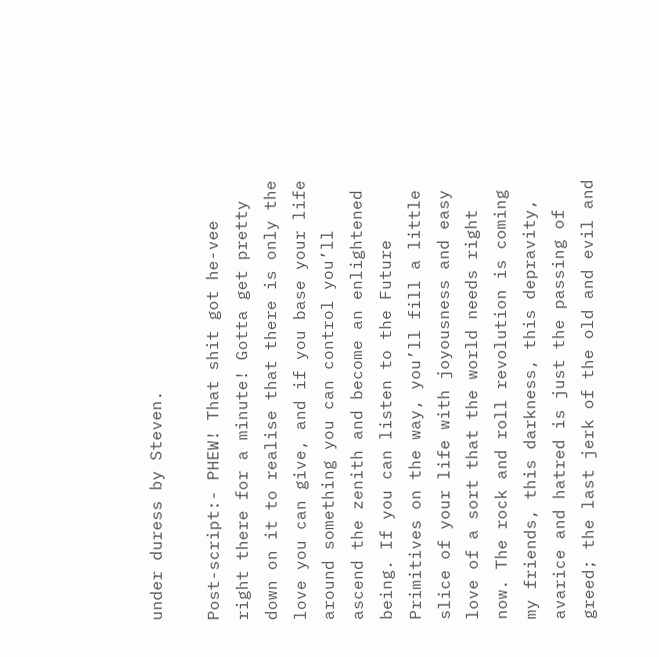under duress by Steven.

Post-script:- PHEW! That shit got he-vee right there for a minute! Gotta get pretty down on it to realise that there is only the love you can give, and if you base your life around something you can control you’ll ascend the zenith and become an enlightened being. If you can listen to the Future Primitives on the way, you’ll fill a little slice of your life with joyousness and easy love of a sort that the world needs right now. The rock and roll revolution is coming my friends, this darkness, this depravity, avarice and hatred is just the passing of greed; the last jerk of the old and evil and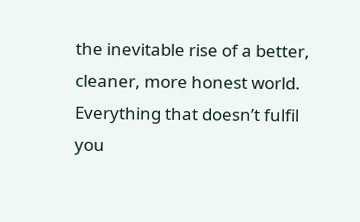the inevitable rise of a better, cleaner, more honest world. Everything that doesn’t fulfil you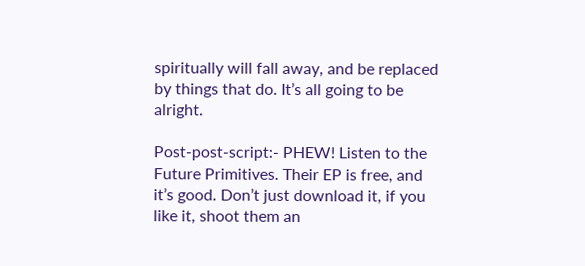spiritually will fall away, and be replaced by things that do. It’s all going to be alright.

Post-post-script:- PHEW! Listen to the Future Primitives. Their EP is free, and it’s good. Don’t just download it, if you like it, shoot them an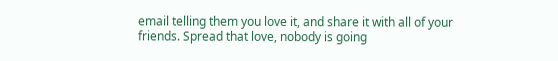email telling them you love it, and share it with all of your friends. Spread that love, nobody is going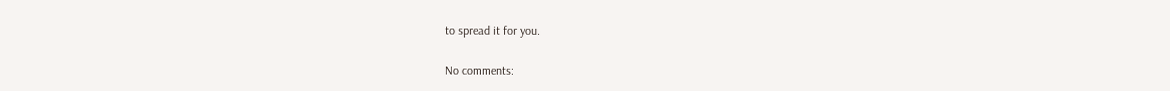to spread it for you.

No comments: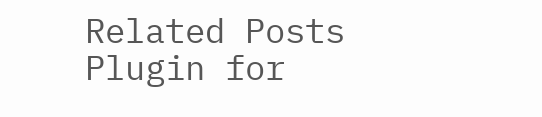Related Posts Plugin for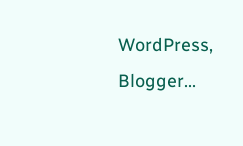WordPress, Blogger...